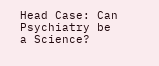Head Case: Can Psychiatry be a Science?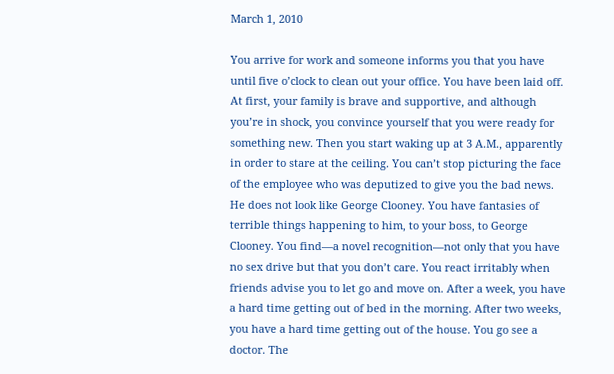March 1, 2010

You arrive for work and someone informs you that you have until five o’clock to clean out your office. You have been laid off. At first, your family is brave and supportive, and although you’re in shock, you convince yourself that you were ready for something new. Then you start waking up at 3 A.M., apparently in order to stare at the ceiling. You can’t stop picturing the face of the employee who was deputized to give you the bad news. He does not look like George Clooney. You have fantasies of terrible things happening to him, to your boss, to George Clooney. You find—a novel recognition—not only that you have no sex drive but that you don’t care. You react irritably when friends advise you to let go and move on. After a week, you have a hard time getting out of bed in the morning. After two weeks, you have a hard time getting out of the house. You go see a doctor. The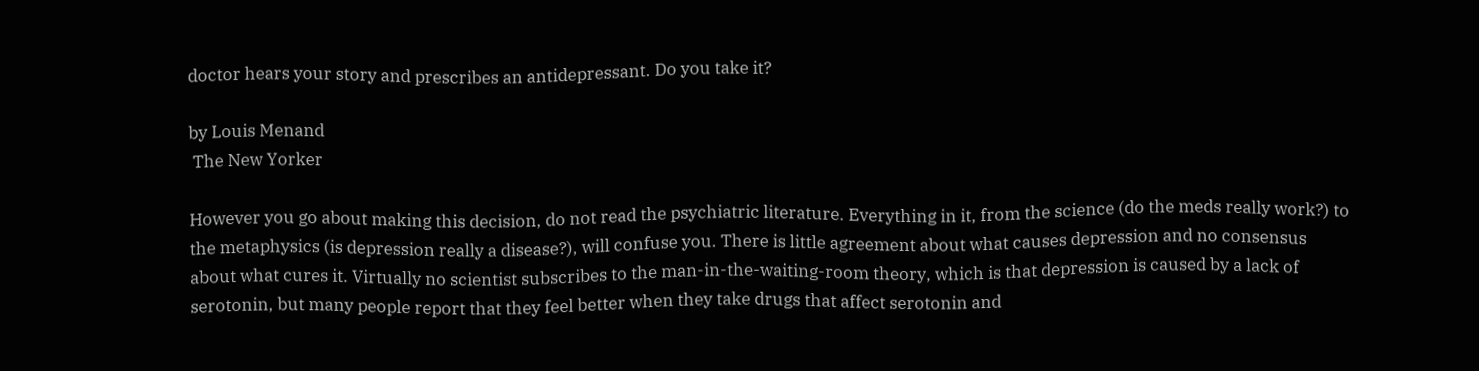doctor hears your story and prescribes an antidepressant. Do you take it?

by Louis Menand
 The New Yorker

However you go about making this decision, do not read the psychiatric literature. Everything in it, from the science (do the meds really work?) to the metaphysics (is depression really a disease?), will confuse you. There is little agreement about what causes depression and no consensus about what cures it. Virtually no scientist subscribes to the man-in-the-waiting-room theory, which is that depression is caused by a lack of serotonin, but many people report that they feel better when they take drugs that affect serotonin and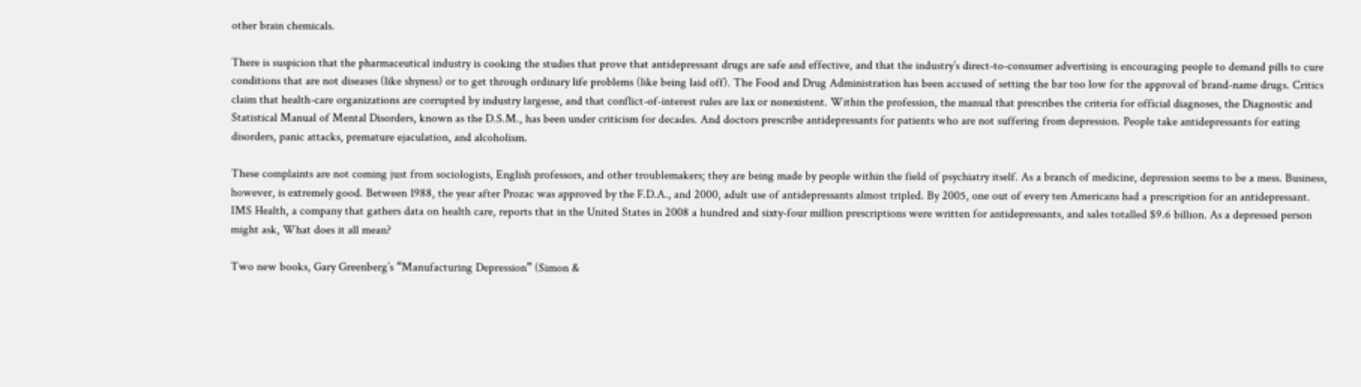other brain chemicals.

There is suspicion that the pharmaceutical industry is cooking the studies that prove that antidepressant drugs are safe and effective, and that the industry’s direct-to-consumer advertising is encouraging people to demand pills to cure conditions that are not diseases (like shyness) or to get through ordinary life problems (like being laid off). The Food and Drug Administration has been accused of setting the bar too low for the approval of brand-name drugs. Critics claim that health-care organizations are corrupted by industry largesse, and that conflict-of-interest rules are lax or nonexistent. Within the profession, the manual that prescribes the criteria for official diagnoses, the Diagnostic and Statistical Manual of Mental Disorders, known as the D.S.M., has been under criticism for decades. And doctors prescribe antidepressants for patients who are not suffering from depression. People take antidepressants for eating disorders, panic attacks, premature ejaculation, and alcoholism.

These complaints are not coming just from sociologists, English professors, and other troublemakers; they are being made by people within the field of psychiatry itself. As a branch of medicine, depression seems to be a mess. Business, however, is extremely good. Between 1988, the year after Prozac was approved by the F.D.A., and 2000, adult use of antidepressants almost tripled. By 2005, one out of every ten Americans had a prescription for an antidepressant. IMS Health, a company that gathers data on health care, reports that in the United States in 2008 a hundred and sixty-four million prescriptions were written for antidepressants, and sales totalled $9.6 billion. As a depressed person might ask, What does it all mean?

Two new books, Gary Greenberg’s “Manufacturing Depression” (Simon &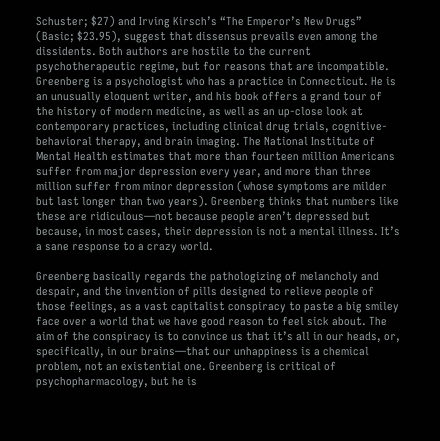Schuster; $27) and Irving Kirsch’s “The Emperor’s New Drugs” (Basic; $23.95), suggest that dissensus prevails even among the dissidents. Both authors are hostile to the current psychotherapeutic regime, but for reasons that are incompatible. Greenberg is a psychologist who has a practice in Connecticut. He is an unusually eloquent writer, and his book offers a grand tour of the history of modern medicine, as well as an up-close look at contemporary practices, including clinical drug trials, cognitive-behavioral therapy, and brain imaging. The National Institute of Mental Health estimates that more than fourteen million Americans suffer from major depression every year, and more than three million suffer from minor depression (whose symptoms are milder but last longer than two years). Greenberg thinks that numbers like these are ridiculous—not because people aren’t depressed but because, in most cases, their depression is not a mental illness. It’s a sane response to a crazy world.

Greenberg basically regards the pathologizing of melancholy and despair, and the invention of pills designed to relieve people of those feelings, as a vast capitalist conspiracy to paste a big smiley face over a world that we have good reason to feel sick about. The aim of the conspiracy is to convince us that it’s all in our heads, or, specifically, in our brains—that our unhappiness is a chemical problem, not an existential one. Greenberg is critical of psychopharmacology, but he is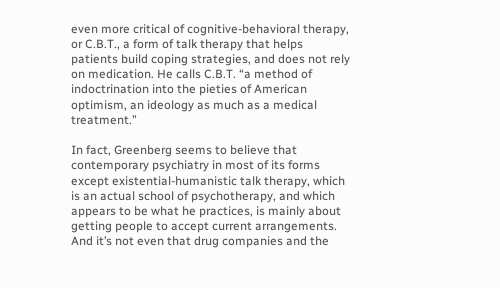even more critical of cognitive-behavioral therapy, or C.B.T., a form of talk therapy that helps patients build coping strategies, and does not rely on medication. He calls C.B.T. “a method of indoctrination into the pieties of American optimism, an ideology as much as a medical treatment.”

In fact, Greenberg seems to believe that contemporary psychiatry in most of its forms except existential-humanistic talk therapy, which is an actual school of psychotherapy, and which appears to be what he practices, is mainly about getting people to accept current arrangements. And it’s not even that drug companies and the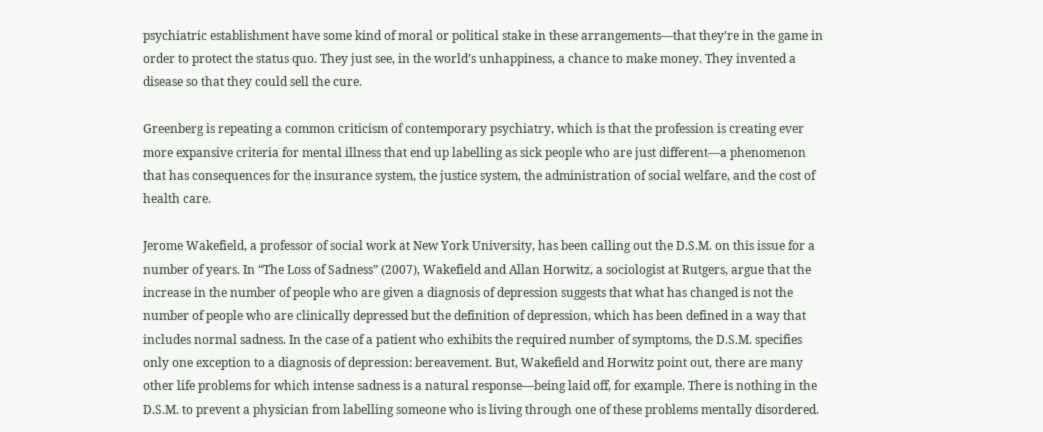psychiatric establishment have some kind of moral or political stake in these arrangements—that they’re in the game in order to protect the status quo. They just see, in the world’s unhappiness, a chance to make money. They invented a disease so that they could sell the cure.

Greenberg is repeating a common criticism of contemporary psychiatry, which is that the profession is creating ever more expansive criteria for mental illness that end up labelling as sick people who are just different—a phenomenon that has consequences for the insurance system, the justice system, the administration of social welfare, and the cost of health care.

Jerome Wakefield, a professor of social work at New York University, has been calling out the D.S.M. on this issue for a number of years. In “The Loss of Sadness” (2007), Wakefield and Allan Horwitz, a sociologist at Rutgers, argue that the increase in the number of people who are given a diagnosis of depression suggests that what has changed is not the number of people who are clinically depressed but the definition of depression, which has been defined in a way that includes normal sadness. In the case of a patient who exhibits the required number of symptoms, the D.S.M. specifies only one exception to a diagnosis of depression: bereavement. But, Wakefield and Horwitz point out, there are many other life problems for which intense sadness is a natural response—being laid off, for example. There is nothing in the D.S.M. to prevent a physician from labelling someone who is living through one of these problems mentally disordered.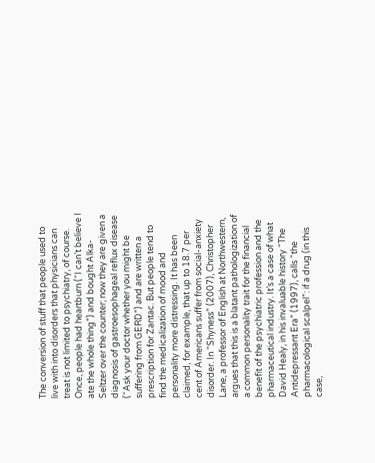The conversion of stuff that people used to live with into disorders that physicians can treat is not limited to psychiatry, of course. Once, people had heartburn (“I can’t believe I ate the whole thing”) and bought Alka-Seltzer over the counter; now they are given a diagnosis of gastroesophageal reflux disease (“Ask your doctor whether you might be suffering from GERD”) and are written a prescription for Zantac. But people tend to find the medicalization of mood and personality more distressing. It has been claimed, for example, that up to 18.7 per cent of Americans suffer from social-anxiety disorder. In “Shyness” (2007), Christopher Lane, a professor of English at Northwestern, argues that this is a blatant pathologization of a common personality trait for the financial benefit of the psychiatric profession and the pharmaceutical industry. It’s a case of what David Healy, in his invaluable history “The Antidepressant Era” (1997), calls “the pharmacological scalpel”: if a drug (in this case,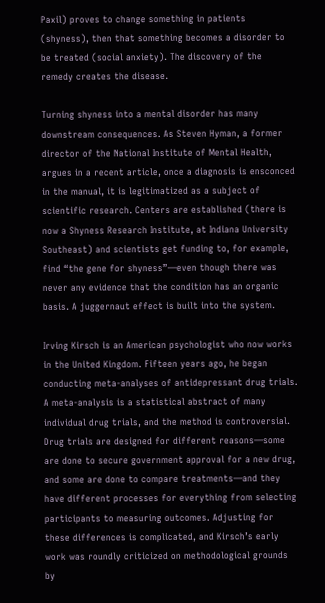Paxil) proves to change something in patients (shyness), then that something becomes a disorder to be treated (social anxiety). The discovery of the remedy creates the disease.

Turning shyness into a mental disorder has many downstream consequences. As Steven Hyman, a former director of the National Institute of Mental Health, argues in a recent article, once a diagnosis is ensconced in the manual, it is legitimatized as a subject of scientific research. Centers are established (there is now a Shyness Research Institute, at Indiana University Southeast) and scientists get funding to, for example, find “the gene for shyness”—even though there was never any evidence that the condition has an organic basis. A juggernaut effect is built into the system.

Irving Kirsch is an American psychologist who now works in the United Kingdom. Fifteen years ago, he began conducting meta-analyses of antidepressant drug trials. A meta-analysis is a statistical abstract of many individual drug trials, and the method is controversial. Drug trials are designed for different reasons—some are done to secure government approval for a new drug, and some are done to compare treatments—and they have different processes for everything from selecting participants to measuring outcomes. Adjusting for these differences is complicated, and Kirsch’s early work was roundly criticized on methodological grounds by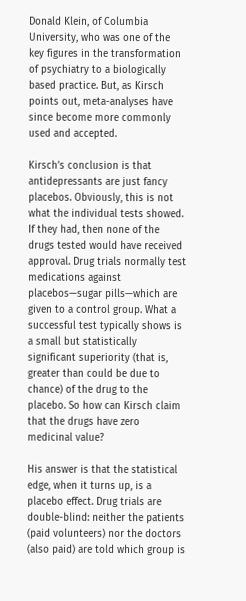Donald Klein, of Columbia University, who was one of the key figures in the transformation of psychiatry to a biologically based practice. But, as Kirsch points out, meta-analyses have since become more commonly used and accepted.

Kirsch’s conclusion is that antidepressants are just fancy placebos. Obviously, this is not what the individual tests showed. If they had, then none of the drugs tested would have received approval. Drug trials normally test medications against placebos—sugar pills—which are given to a control group. What a successful test typically shows is a small but statistically significant superiority (that is, greater than could be due to chance) of the drug to the placebo. So how can Kirsch claim that the drugs have zero medicinal value?

His answer is that the statistical edge, when it turns up, is a placebo effect. Drug trials are double-blind: neither the patients (paid volunteers) nor the doctors (also paid) are told which group is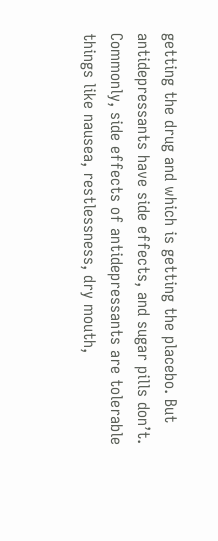getting the drug and which is getting the placebo. But antidepressants have side effects, and sugar pills don’t. Commonly, side effects of antidepressants are tolerable things like nausea, restlessness, dry mouth,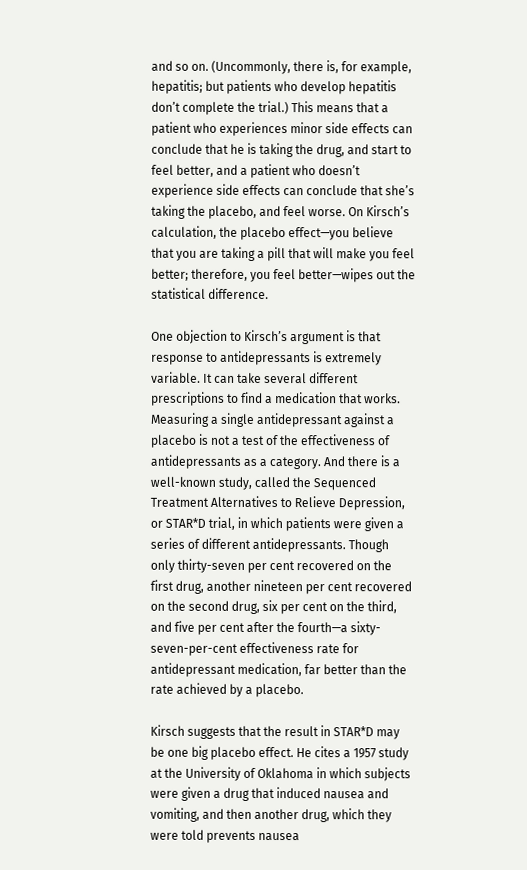and so on. (Uncommonly, there is, for example, hepatitis; but patients who develop hepatitis don’t complete the trial.) This means that a patient who experiences minor side effects can conclude that he is taking the drug, and start to feel better, and a patient who doesn’t experience side effects can conclude that she’s taking the placebo, and feel worse. On Kirsch’s calculation, the placebo effect—you believe that you are taking a pill that will make you feel better; therefore, you feel better—wipes out the statistical difference.

One objection to Kirsch’s argument is that response to antidepressants is extremely variable. It can take several different prescriptions to find a medication that works. Measuring a single antidepressant against a placebo is not a test of the effectiveness of antidepressants as a category. And there is a well-known study, called the Sequenced Treatment Alternatives to Relieve Depression, or STAR*D trial, in which patients were given a series of different antidepressants. Though only thirty-seven per cent recovered on the first drug, another nineteen per cent recovered on the second drug, six per cent on the third, and five per cent after the fourth—a sixty-seven-per-cent effectiveness rate for antidepressant medication, far better than the rate achieved by a placebo.

Kirsch suggests that the result in STAR*D may be one big placebo effect. He cites a 1957 study at the University of Oklahoma in which subjects were given a drug that induced nausea and vomiting, and then another drug, which they were told prevents nausea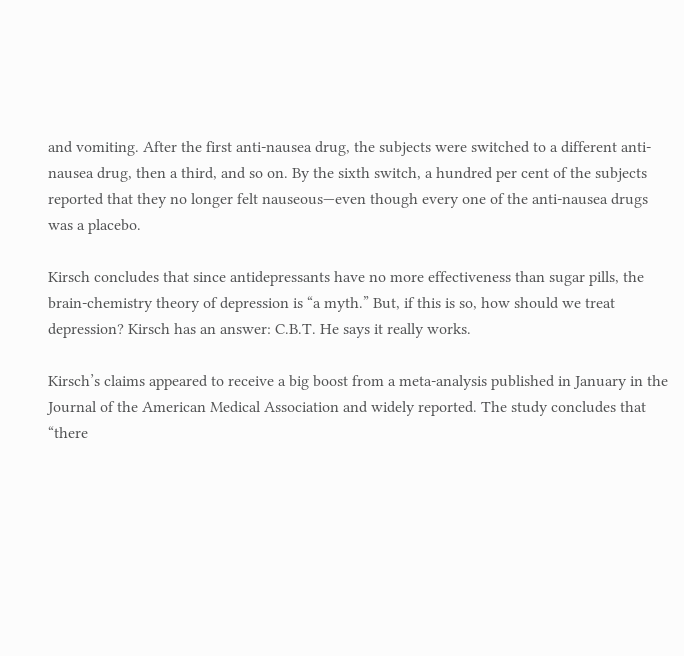and vomiting. After the first anti-nausea drug, the subjects were switched to a different anti-nausea drug, then a third, and so on. By the sixth switch, a hundred per cent of the subjects reported that they no longer felt nauseous—even though every one of the anti-nausea drugs was a placebo.

Kirsch concludes that since antidepressants have no more effectiveness than sugar pills, the brain-chemistry theory of depression is “a myth.” But, if this is so, how should we treat depression? Kirsch has an answer: C.B.T. He says it really works.

Kirsch’s claims appeared to receive a big boost from a meta-analysis published in January in the Journal of the American Medical Association and widely reported. The study concludes that “there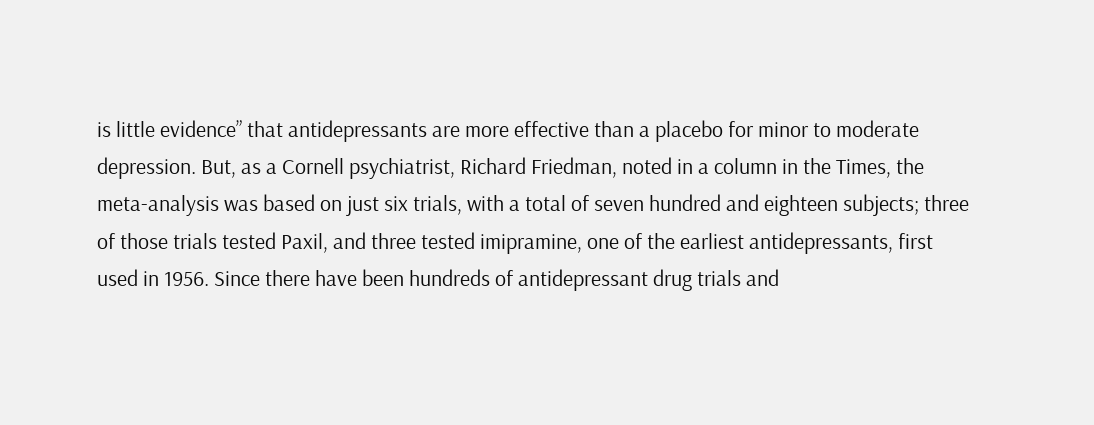is little evidence” that antidepressants are more effective than a placebo for minor to moderate depression. But, as a Cornell psychiatrist, Richard Friedman, noted in a column in the Times, the meta-analysis was based on just six trials, with a total of seven hundred and eighteen subjects; three of those trials tested Paxil, and three tested imipramine, one of the earliest antidepressants, first used in 1956. Since there have been hundreds of antidepressant drug trials and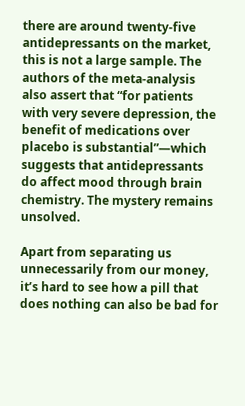there are around twenty-five antidepressants on the market, this is not a large sample. The authors of the meta-analysis also assert that “for patients with very severe depression, the benefit of medications over placebo is substantial”—which suggests that antidepressants do affect mood through brain chemistry. The mystery remains unsolved.

Apart from separating us unnecessarily from our money, it’s hard to see how a pill that does nothing can also be bad for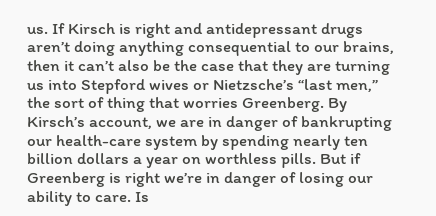us. If Kirsch is right and antidepressant drugs aren’t doing anything consequential to our brains, then it can’t also be the case that they are turning us into Stepford wives or Nietzsche’s “last men,” the sort of thing that worries Greenberg. By Kirsch’s account, we are in danger of bankrupting our health-care system by spending nearly ten billion dollars a year on worthless pills. But if Greenberg is right we’re in danger of losing our ability to care. Is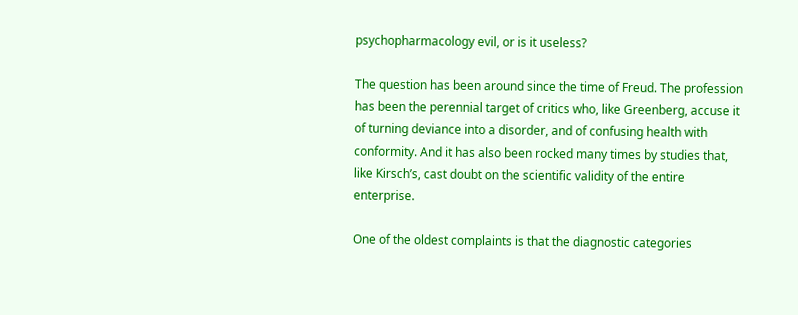psychopharmacology evil, or is it useless?

The question has been around since the time of Freud. The profession has been the perennial target of critics who, like Greenberg, accuse it of turning deviance into a disorder, and of confusing health with conformity. And it has also been rocked many times by studies that, like Kirsch’s, cast doubt on the scientific validity of the entire enterprise.

One of the oldest complaints is that the diagnostic categories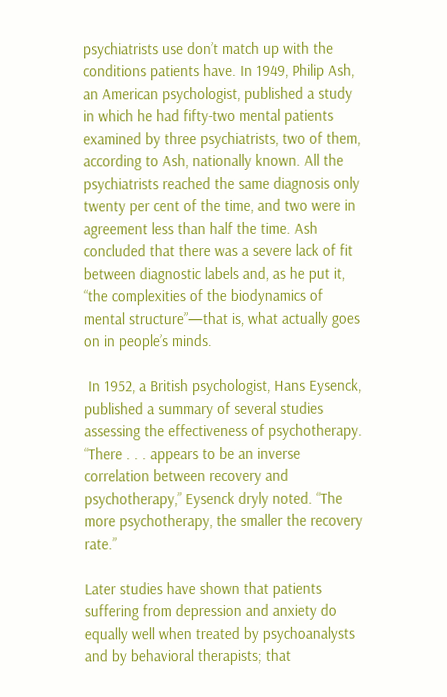psychiatrists use don’t match up with the conditions patients have. In 1949, Philip Ash, an American psychologist, published a study in which he had fifty-two mental patients examined by three psychiatrists, two of them, according to Ash, nationally known. All the psychiatrists reached the same diagnosis only twenty per cent of the time, and two were in agreement less than half the time. Ash concluded that there was a severe lack of fit between diagnostic labels and, as he put it, “the complexities of the biodynamics of mental structure”—that is, what actually goes on in people’s minds.

 In 1952, a British psychologist, Hans Eysenck, published a summary of several studies assessing the effectiveness of psychotherapy. “There . . . appears to be an inverse correlation between recovery and psychotherapy,” Eysenck dryly noted. “The more psychotherapy, the smaller the recovery rate.”

Later studies have shown that patients suffering from depression and anxiety do equally well when treated by psychoanalysts and by behavioral therapists; that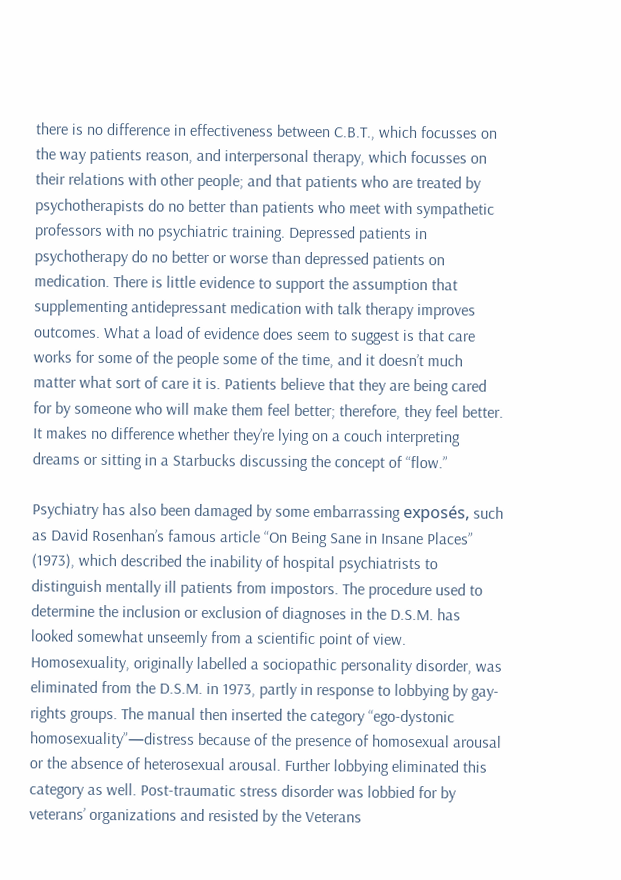there is no difference in effectiveness between C.B.T., which focusses on the way patients reason, and interpersonal therapy, which focusses on their relations with other people; and that patients who are treated by psychotherapists do no better than patients who meet with sympathetic professors with no psychiatric training. Depressed patients in psychotherapy do no better or worse than depressed patients on medication. There is little evidence to support the assumption that supplementing antidepressant medication with talk therapy improves outcomes. What a load of evidence does seem to suggest is that care works for some of the people some of the time, and it doesn’t much matter what sort of care it is. Patients believe that they are being cared for by someone who will make them feel better; therefore, they feel better. It makes no difference whether they’re lying on a couch interpreting dreams or sitting in a Starbucks discussing the concept of “flow.”

Psychiatry has also been damaged by some embarrassing exposés, such as David Rosenhan’s famous article “On Being Sane in Insane Places” (1973), which described the inability of hospital psychiatrists to distinguish mentally ill patients from impostors. The procedure used to determine the inclusion or exclusion of diagnoses in the D.S.M. has looked somewhat unseemly from a scientific point of view. Homosexuality, originally labelled a sociopathic personality disorder, was eliminated from the D.S.M. in 1973, partly in response to lobbying by gay-rights groups. The manual then inserted the category “ego-dystonic homosexuality”—distress because of the presence of homosexual arousal or the absence of heterosexual arousal. Further lobbying eliminated this category as well. Post-traumatic stress disorder was lobbied for by veterans’ organizations and resisted by the Veterans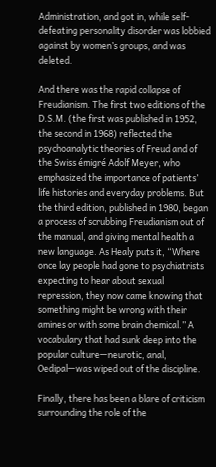Administration, and got in, while self-defeating personality disorder was lobbied against by women’s groups, and was deleted.

And there was the rapid collapse of Freudianism. The first two editions of the D.S.M. (the first was published in 1952, the second in 1968) reflected the psychoanalytic theories of Freud and of the Swiss émigré Adolf Meyer, who emphasized the importance of patients’ life histories and everyday problems. But the third edition, published in 1980, began a process of scrubbing Freudianism out of the manual, and giving mental health a new language. As Healy puts it, “Where once lay people had gone to psychiatrists expecting to hear about sexual repression, they now came knowing that something might be wrong with their amines or with some brain chemical.” A vocabulary that had sunk deep into the popular culture—neurotic, anal, Oedipal—was wiped out of the discipline.

Finally, there has been a blare of criticism surrounding the role of the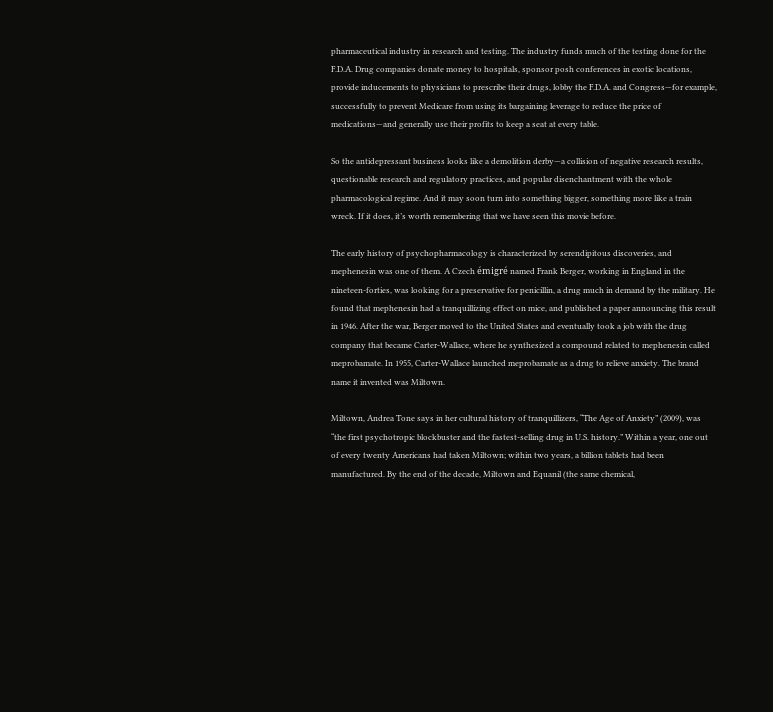pharmaceutical industry in research and testing. The industry funds much of the testing done for the F.D.A. Drug companies donate money to hospitals, sponsor posh conferences in exotic locations, provide inducements to physicians to prescribe their drugs, lobby the F.D.A. and Congress—for example, successfully to prevent Medicare from using its bargaining leverage to reduce the price of medications—and generally use their profits to keep a seat at every table.

So the antidepressant business looks like a demolition derby—a collision of negative research results, questionable research and regulatory practices, and popular disenchantment with the whole pharmacological regime. And it may soon turn into something bigger, something more like a train wreck. If it does, it’s worth remembering that we have seen this movie before.

The early history of psychopharmacology is characterized by serendipitous discoveries, and mephenesin was one of them. A Czech émigré named Frank Berger, working in England in the nineteen-forties, was looking for a preservative for penicillin, a drug much in demand by the military. He found that mephenesin had a tranquillizing effect on mice, and published a paper announcing this result in 1946. After the war, Berger moved to the United States and eventually took a job with the drug company that became Carter-Wallace, where he synthesized a compound related to mephenesin called meprobamate. In 1955, Carter-Wallace launched meprobamate as a drug to relieve anxiety. The brand name it invented was Miltown.

Miltown, Andrea Tone says in her cultural history of tranquillizers, “The Age of Anxiety” (2009), was “the first psychotropic blockbuster and the fastest-selling drug in U.S. history.” Within a year, one out of every twenty Americans had taken Miltown; within two years, a billion tablets had been manufactured. By the end of the decade, Miltown and Equanil (the same chemical,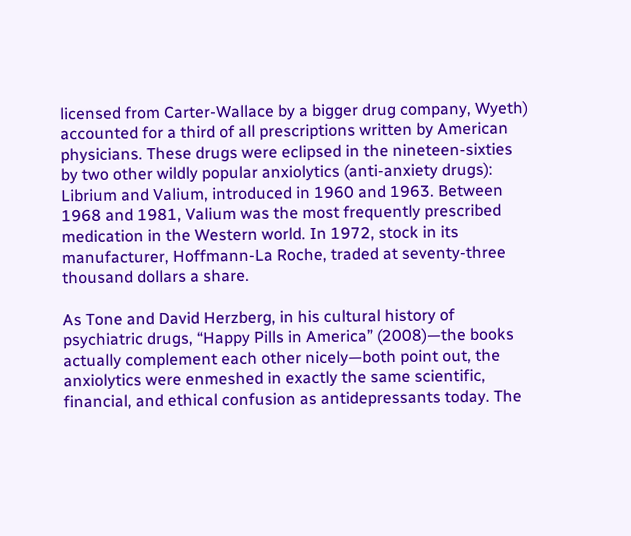licensed from Carter-Wallace by a bigger drug company, Wyeth) accounted for a third of all prescriptions written by American physicians. These drugs were eclipsed in the nineteen-sixties by two other wildly popular anxiolytics (anti-anxiety drugs): Librium and Valium, introduced in 1960 and 1963. Between 1968 and 1981, Valium was the most frequently prescribed medication in the Western world. In 1972, stock in its manufacturer, Hoffmann-La Roche, traded at seventy-three thousand dollars a share.

As Tone and David Herzberg, in his cultural history of psychiatric drugs, “Happy Pills in America” (2008)—the books actually complement each other nicely—both point out, the anxiolytics were enmeshed in exactly the same scientific, financial, and ethical confusion as antidepressants today. The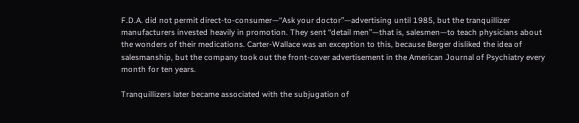F.D.A. did not permit direct-to-consumer—“Ask your doctor”—advertising until 1985, but the tranquillizer manufacturers invested heavily in promotion. They sent “detail men”—that is, salesmen—to teach physicians about the wonders of their medications. Carter-Wallace was an exception to this, because Berger disliked the idea of salesmanship, but the company took out the front-cover advertisement in the American Journal of Psychiatry every month for ten years.

Tranquillizers later became associated with the subjugation of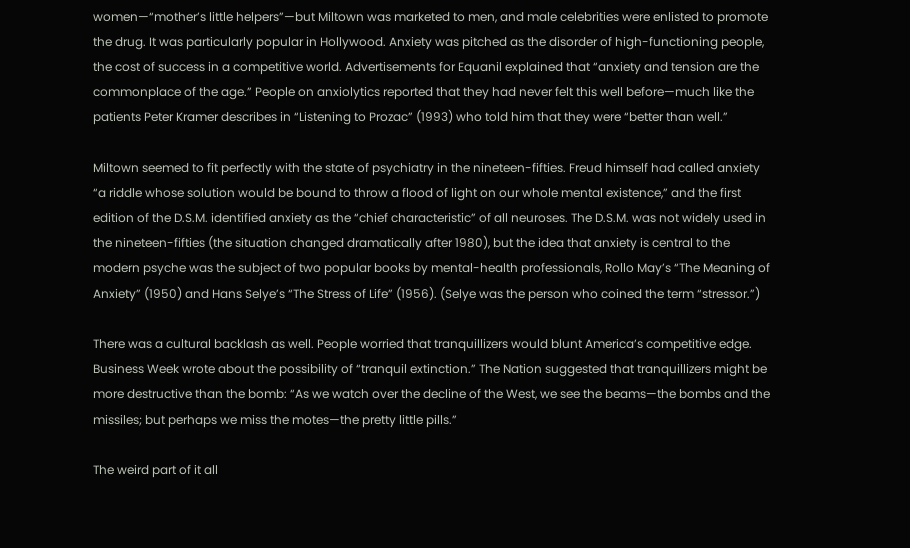women—“mother’s little helpers”—but Miltown was marketed to men, and male celebrities were enlisted to promote the drug. It was particularly popular in Hollywood. Anxiety was pitched as the disorder of high-functioning people, the cost of success in a competitive world. Advertisements for Equanil explained that “anxiety and tension are the commonplace of the age.” People on anxiolytics reported that they had never felt this well before—much like the patients Peter Kramer describes in “Listening to Prozac” (1993) who told him that they were “better than well.”

Miltown seemed to fit perfectly with the state of psychiatry in the nineteen-fifties. Freud himself had called anxiety “a riddle whose solution would be bound to throw a flood of light on our whole mental existence,” and the first edition of the D.S.M. identified anxiety as the “chief characteristic” of all neuroses. The D.S.M. was not widely used in the nineteen-fifties (the situation changed dramatically after 1980), but the idea that anxiety is central to the modern psyche was the subject of two popular books by mental-health professionals, Rollo May’s “The Meaning of Anxiety” (1950) and Hans Selye’s “The Stress of Life” (1956). (Selye was the person who coined the term “stressor.”)

There was a cultural backlash as well. People worried that tranquillizers would blunt America’s competitive edge. Business Week wrote about the possibility of “tranquil extinction.” The Nation suggested that tranquillizers might be more destructive than the bomb: “As we watch over the decline of the West, we see the beams—the bombs and the missiles; but perhaps we miss the motes—the pretty little pills.”

The weird part of it all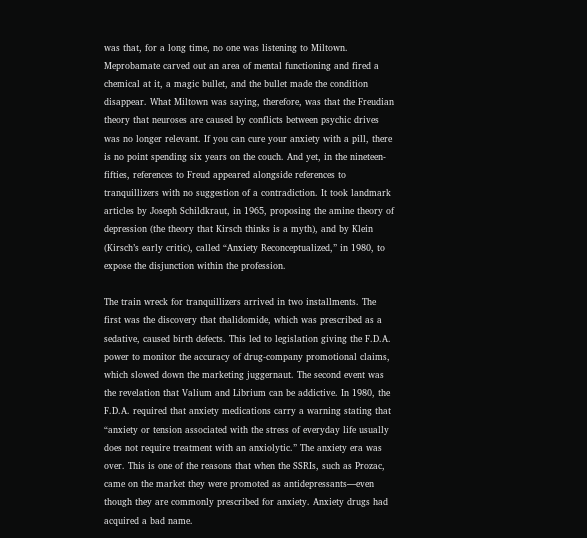was that, for a long time, no one was listening to Miltown. Meprobamate carved out an area of mental functioning and fired a chemical at it, a magic bullet, and the bullet made the condition disappear. What Miltown was saying, therefore, was that the Freudian theory that neuroses are caused by conflicts between psychic drives was no longer relevant. If you can cure your anxiety with a pill, there is no point spending six years on the couch. And yet, in the nineteen-fifties, references to Freud appeared alongside references to tranquillizers with no suggestion of a contradiction. It took landmark articles by Joseph Schildkraut, in 1965, proposing the amine theory of depression (the theory that Kirsch thinks is a myth), and by Klein (Kirsch’s early critic), called “Anxiety Reconceptualized,” in 1980, to expose the disjunction within the profession.

The train wreck for tranquillizers arrived in two installments. The first was the discovery that thalidomide, which was prescribed as a sedative, caused birth defects. This led to legislation giving the F.D.A. power to monitor the accuracy of drug-company promotional claims, which slowed down the marketing juggernaut. The second event was the revelation that Valium and Librium can be addictive. In 1980, the F.D.A. required that anxiety medications carry a warning stating that “anxiety or tension associated with the stress of everyday life usually does not require treatment with an anxiolytic.” The anxiety era was over. This is one of the reasons that when the SSRIs, such as Prozac, came on the market they were promoted as antidepressants—even though they are commonly prescribed for anxiety. Anxiety drugs had acquired a bad name.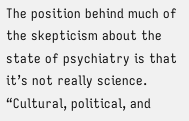The position behind much of the skepticism about the state of psychiatry is that it’s not really science. “Cultural, political, and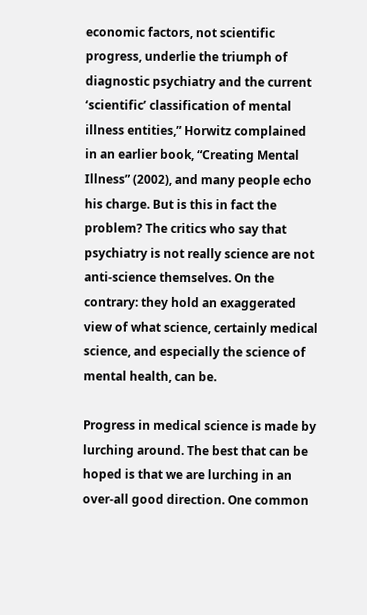economic factors, not scientific progress, underlie the triumph of diagnostic psychiatry and the current ‘scientific’ classification of mental illness entities,” Horwitz complained in an earlier book, “Creating Mental Illness” (2002), and many people echo his charge. But is this in fact the problem? The critics who say that psychiatry is not really science are not anti-science themselves. On the contrary: they hold an exaggerated view of what science, certainly medical science, and especially the science of mental health, can be.

Progress in medical science is made by lurching around. The best that can be hoped is that we are lurching in an over-all good direction. One common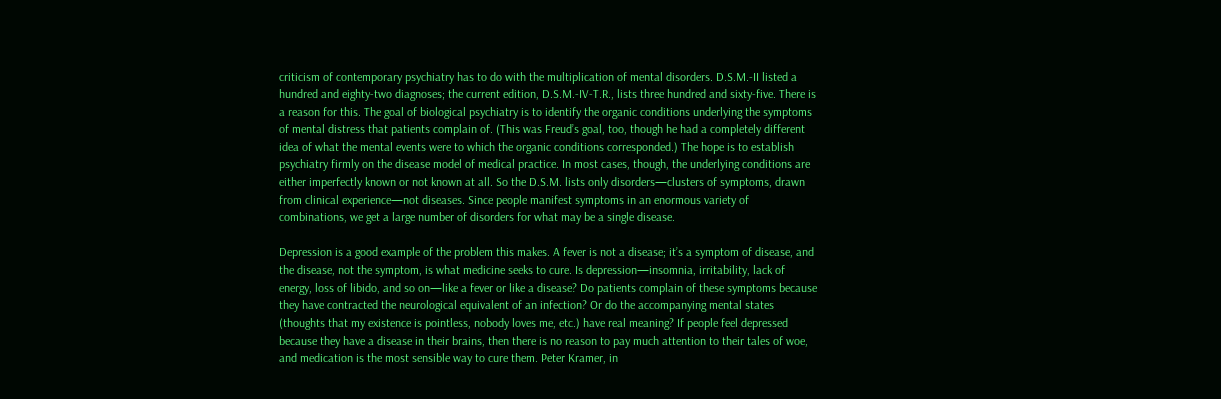criticism of contemporary psychiatry has to do with the multiplication of mental disorders. D.S.M.-II listed a hundred and eighty-two diagnoses; the current edition, D.S.M.-IV-T.R., lists three hundred and sixty-five. There is a reason for this. The goal of biological psychiatry is to identify the organic conditions underlying the symptoms of mental distress that patients complain of. (This was Freud’s goal, too, though he had a completely different idea of what the mental events were to which the organic conditions corresponded.) The hope is to establish psychiatry firmly on the disease model of medical practice. In most cases, though, the underlying conditions are either imperfectly known or not known at all. So the D.S.M. lists only disorders—clusters of symptoms, drawn from clinical experience—not diseases. Since people manifest symptoms in an enormous variety of combinations, we get a large number of disorders for what may be a single disease.

Depression is a good example of the problem this makes. A fever is not a disease; it’s a symptom of disease, and the disease, not the symptom, is what medicine seeks to cure. Is depression—insomnia, irritability, lack of energy, loss of libido, and so on—like a fever or like a disease? Do patients complain of these symptoms because they have contracted the neurological equivalent of an infection? Or do the accompanying mental states (thoughts that my existence is pointless, nobody loves me, etc.) have real meaning? If people feel depressed because they have a disease in their brains, then there is no reason to pay much attention to their tales of woe, and medication is the most sensible way to cure them. Peter Kramer, in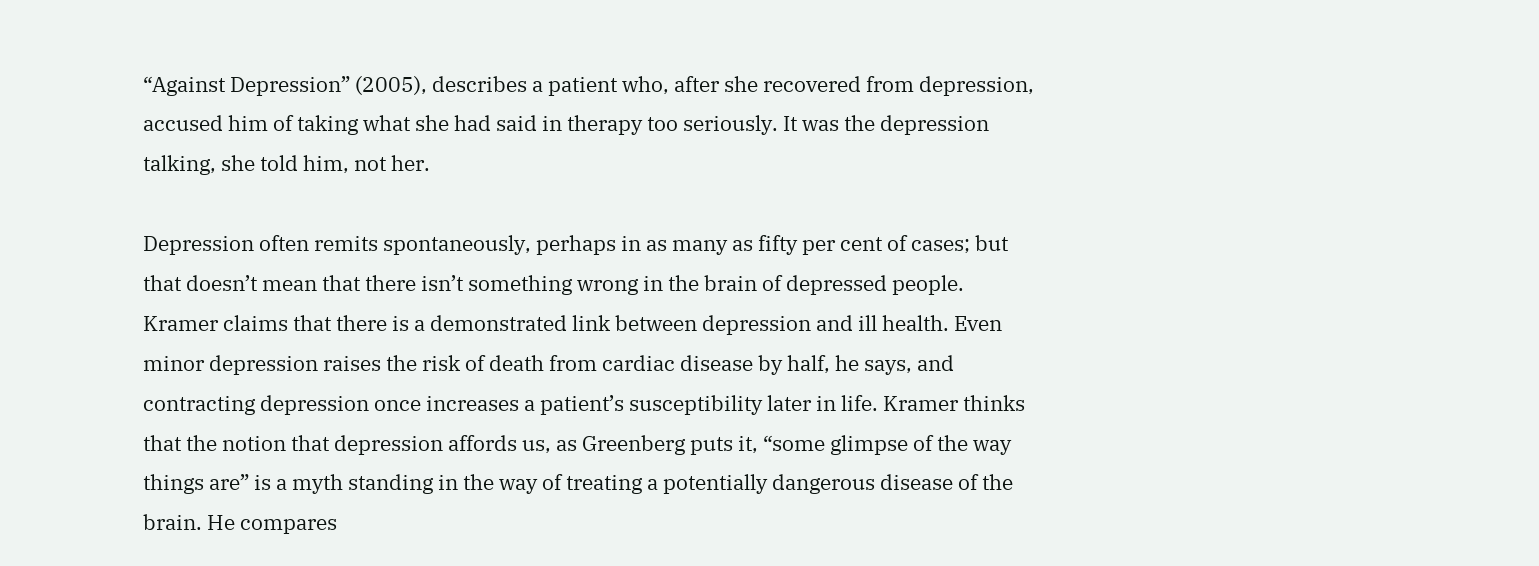“Against Depression” (2005), describes a patient who, after she recovered from depression, accused him of taking what she had said in therapy too seriously. It was the depression talking, she told him, not her.

Depression often remits spontaneously, perhaps in as many as fifty per cent of cases; but that doesn’t mean that there isn’t something wrong in the brain of depressed people. Kramer claims that there is a demonstrated link between depression and ill health. Even minor depression raises the risk of death from cardiac disease by half, he says, and contracting depression once increases a patient’s susceptibility later in life. Kramer thinks that the notion that depression affords us, as Greenberg puts it, “some glimpse of the way things are” is a myth standing in the way of treating a potentially dangerous disease of the brain. He compares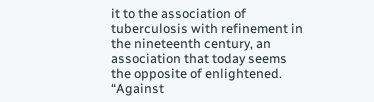it to the association of tuberculosis with refinement in the nineteenth century, an association that today seems the opposite of enlightened. “Against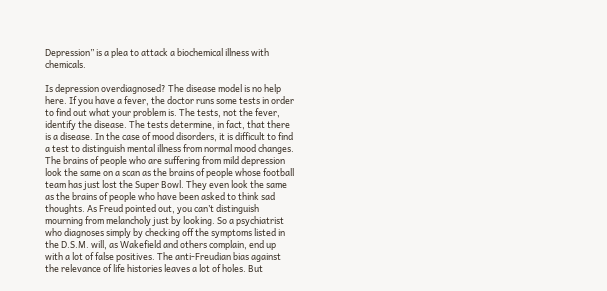Depression” is a plea to attack a biochemical illness with chemicals.

Is depression overdiagnosed? The disease model is no help here. If you have a fever, the doctor runs some tests in order to find out what your problem is. The tests, not the fever, identify the disease. The tests determine, in fact, that there is a disease. In the case of mood disorders, it is difficult to find a test to distinguish mental illness from normal mood changes. The brains of people who are suffering from mild depression look the same on a scan as the brains of people whose football team has just lost the Super Bowl. They even look the same as the brains of people who have been asked to think sad thoughts. As Freud pointed out, you can’t distinguish mourning from melancholy just by looking. So a psychiatrist who diagnoses simply by checking off the symptoms listed in the D.S.M. will, as Wakefield and others complain, end up with a lot of false positives. The anti-Freudian bias against the relevance of life histories leaves a lot of holes. But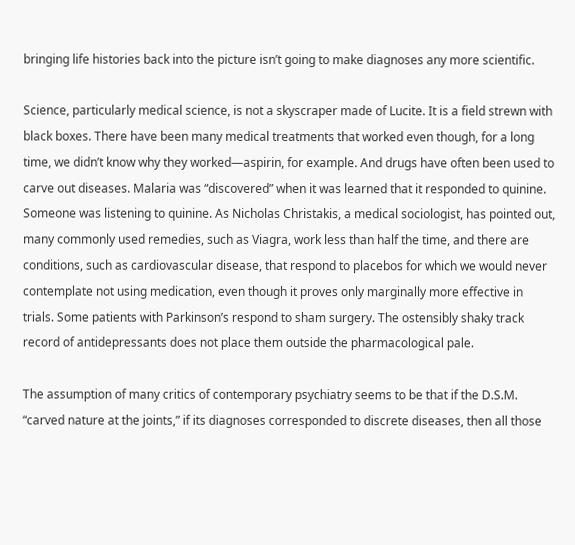bringing life histories back into the picture isn’t going to make diagnoses any more scientific.

Science, particularly medical science, is not a skyscraper made of Lucite. It is a field strewn with black boxes. There have been many medical treatments that worked even though, for a long time, we didn’t know why they worked—aspirin, for example. And drugs have often been used to carve out diseases. Malaria was “discovered” when it was learned that it responded to quinine. Someone was listening to quinine. As Nicholas Christakis, a medical sociologist, has pointed out, many commonly used remedies, such as Viagra, work less than half the time, and there are conditions, such as cardiovascular disease, that respond to placebos for which we would never contemplate not using medication, even though it proves only marginally more effective in trials. Some patients with Parkinson’s respond to sham surgery. The ostensibly shaky track record of antidepressants does not place them outside the pharmacological pale.

The assumption of many critics of contemporary psychiatry seems to be that if the D.S.M. “carved nature at the joints,” if its diagnoses corresponded to discrete diseases, then all those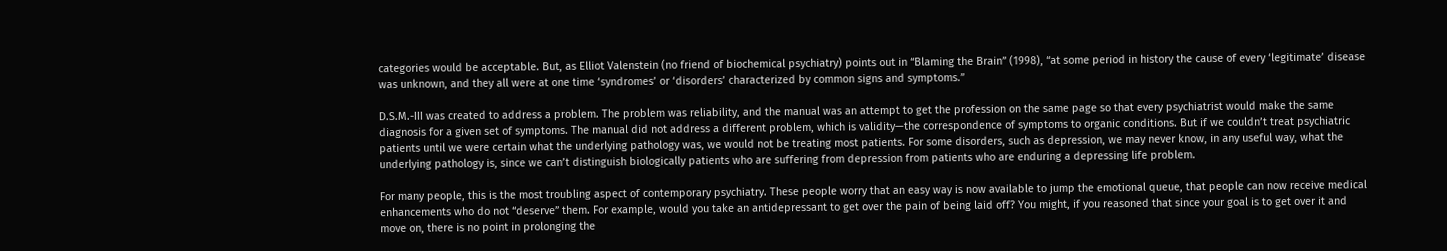categories would be acceptable. But, as Elliot Valenstein (no friend of biochemical psychiatry) points out in “Blaming the Brain” (1998), “at some period in history the cause of every ‘legitimate’ disease was unknown, and they all were at one time ‘syndromes’ or ‘disorders’ characterized by common signs and symptoms.”

D.S.M.-III was created to address a problem. The problem was reliability, and the manual was an attempt to get the profession on the same page so that every psychiatrist would make the same diagnosis for a given set of symptoms. The manual did not address a different problem, which is validity—the correspondence of symptoms to organic conditions. But if we couldn’t treat psychiatric patients until we were certain what the underlying pathology was, we would not be treating most patients. For some disorders, such as depression, we may never know, in any useful way, what the underlying pathology is, since we can’t distinguish biologically patients who are suffering from depression from patients who are enduring a depressing life problem.

For many people, this is the most troubling aspect of contemporary psychiatry. These people worry that an easy way is now available to jump the emotional queue, that people can now receive medical enhancements who do not “deserve” them. For example, would you take an antidepressant to get over the pain of being laid off? You might, if you reasoned that since your goal is to get over it and move on, there is no point in prolonging the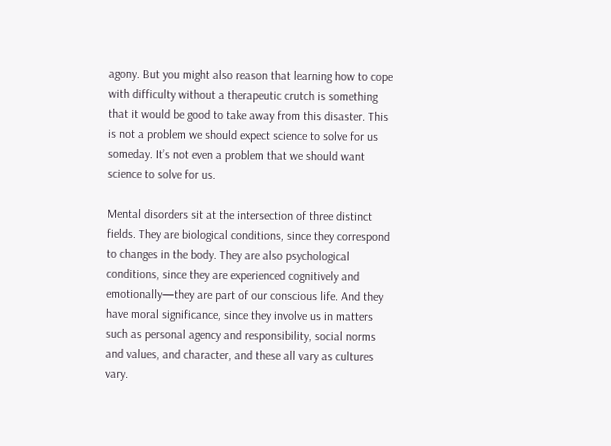agony. But you might also reason that learning how to cope with difficulty without a therapeutic crutch is something that it would be good to take away from this disaster. This is not a problem we should expect science to solve for us someday. It’s not even a problem that we should want science to solve for us.

Mental disorders sit at the intersection of three distinct fields. They are biological conditions, since they correspond to changes in the body. They are also psychological conditions, since they are experienced cognitively and emotionally—they are part of our conscious life. And they have moral significance, since they involve us in matters such as personal agency and responsibility, social norms and values, and character, and these all vary as cultures vary.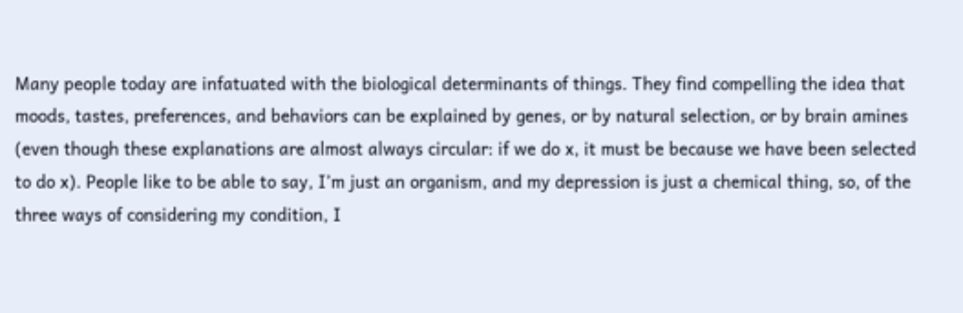Many people today are infatuated with the biological determinants of things. They find compelling the idea that moods, tastes, preferences, and behaviors can be explained by genes, or by natural selection, or by brain amines (even though these explanations are almost always circular: if we do x, it must be because we have been selected to do x). People like to be able to say, I’m just an organism, and my depression is just a chemical thing, so, of the three ways of considering my condition, I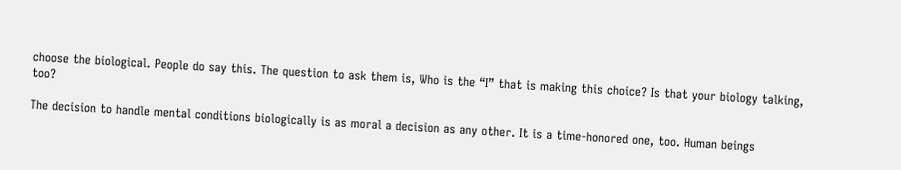choose the biological. People do say this. The question to ask them is, Who is the “I” that is making this choice? Is that your biology talking, too?

The decision to handle mental conditions biologically is as moral a decision as any other. It is a time-honored one, too. Human beings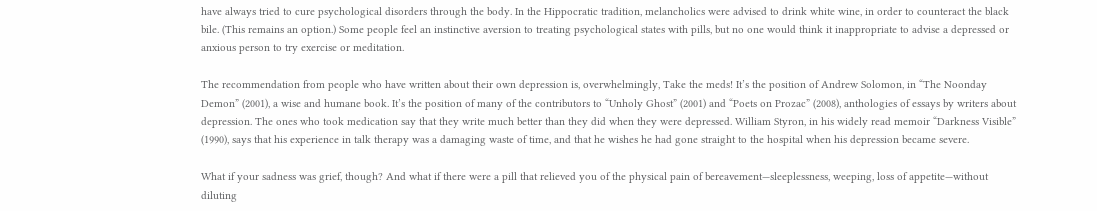have always tried to cure psychological disorders through the body. In the Hippocratic tradition, melancholics were advised to drink white wine, in order to counteract the black bile. (This remains an option.) Some people feel an instinctive aversion to treating psychological states with pills, but no one would think it inappropriate to advise a depressed or anxious person to try exercise or meditation.

The recommendation from people who have written about their own depression is, overwhelmingly, Take the meds! It’s the position of Andrew Solomon, in “The Noonday Demon” (2001), a wise and humane book. It’s the position of many of the contributors to “Unholy Ghost” (2001) and “Poets on Prozac” (2008), anthologies of essays by writers about depression. The ones who took medication say that they write much better than they did when they were depressed. William Styron, in his widely read memoir “Darkness Visible” (1990), says that his experience in talk therapy was a damaging waste of time, and that he wishes he had gone straight to the hospital when his depression became severe.

What if your sadness was grief, though? And what if there were a pill that relieved you of the physical pain of bereavement—sleeplessness, weeping, loss of appetite—without diluting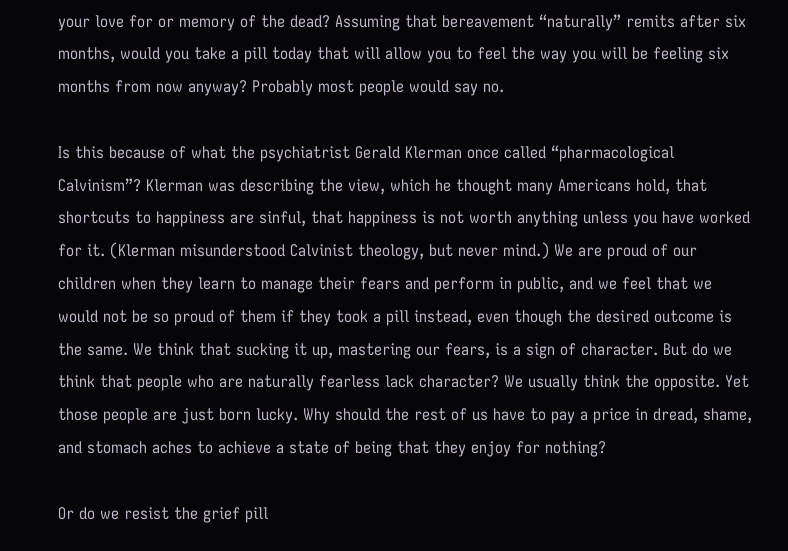your love for or memory of the dead? Assuming that bereavement “naturally” remits after six months, would you take a pill today that will allow you to feel the way you will be feeling six months from now anyway? Probably most people would say no.

Is this because of what the psychiatrist Gerald Klerman once called “pharmacological Calvinism”? Klerman was describing the view, which he thought many Americans hold, that shortcuts to happiness are sinful, that happiness is not worth anything unless you have worked for it. (Klerman misunderstood Calvinist theology, but never mind.) We are proud of our children when they learn to manage their fears and perform in public, and we feel that we would not be so proud of them if they took a pill instead, even though the desired outcome is the same. We think that sucking it up, mastering our fears, is a sign of character. But do we think that people who are naturally fearless lack character? We usually think the opposite. Yet those people are just born lucky. Why should the rest of us have to pay a price in dread, shame, and stomach aches to achieve a state of being that they enjoy for nothing?

Or do we resist the grief pill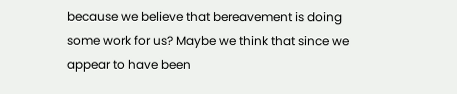because we believe that bereavement is doing some work for us? Maybe we think that since we appear to have been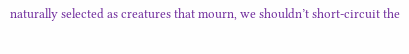naturally selected as creatures that mourn, we shouldn’t short-circuit the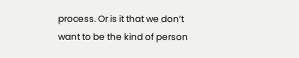process. Or is it that we don’t want to be the kind of person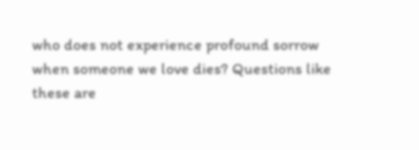who does not experience profound sorrow when someone we love dies? Questions like these are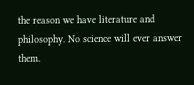the reason we have literature and philosophy. No science will ever answer them.